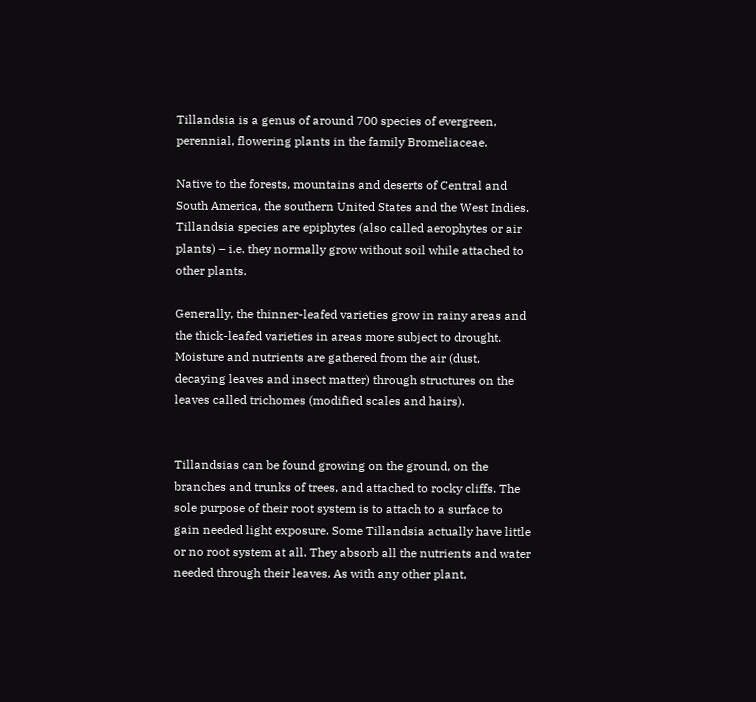Tillandsia is a genus of around 700 species of evergreen, perennial, flowering plants in the family Bromeliaceae.

Native to the forests, mountains and deserts of Central and South America, the southern United States and the West Indies. Tillandsia species are epiphytes (also called aerophytes or air plants) – i.e. they normally grow without soil while attached to other plants.

Generally, the thinner-leafed varieties grow in rainy areas and the thick-leafed varieties in areas more subject to drought. Moisture and nutrients are gathered from the air (dust, decaying leaves and insect matter) through structures on the leaves called trichomes (modified scales and hairs).


Tillandsias can be found growing on the ground, on the branches and trunks of trees, and attached to rocky cliffs. The sole purpose of their root system is to attach to a surface to gain needed light exposure. Some Tillandsia actually have little or no root system at all. They absorb all the nutrients and water needed through their leaves. As with any other plant,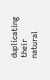duplicating their natural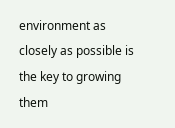environment as closely as possible is the key to growing them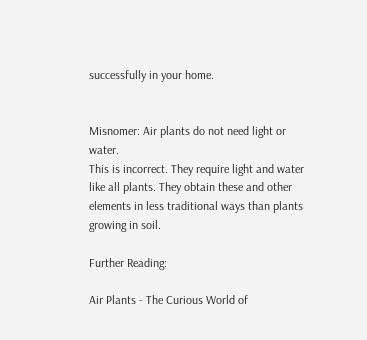successfully in your home.


Misnomer: Air plants do not need light or water.
This is incorrect. They require light and water like all plants. They obtain these and other elements in less traditional ways than plants growing in soil.

Further Reading:

Air Plants - The Curious World of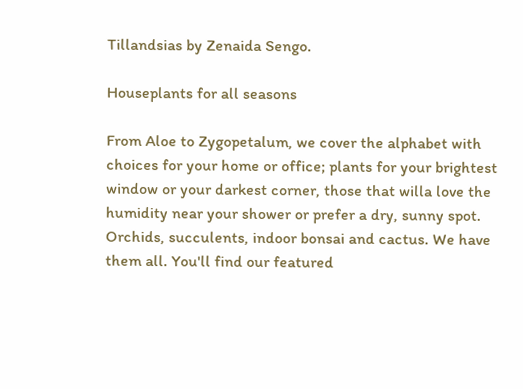Tillandsias by Zenaida Sengo.

Houseplants for all seasons

From Aloe to Zygopetalum, we cover the alphabet with choices for your home or office; plants for your brightest window or your darkest corner, those that willa love the humidity near your shower or prefer a dry, sunny spot. Orchids, succulents, indoor bonsai and cactus. We have them all. You'll find our featured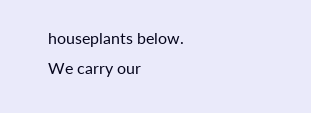houseplants below. We carry our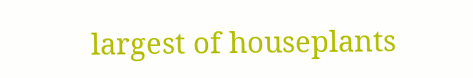largest of houseplants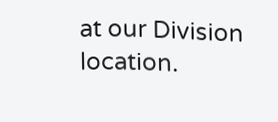at our Division location.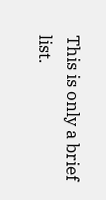This is only a brief list.